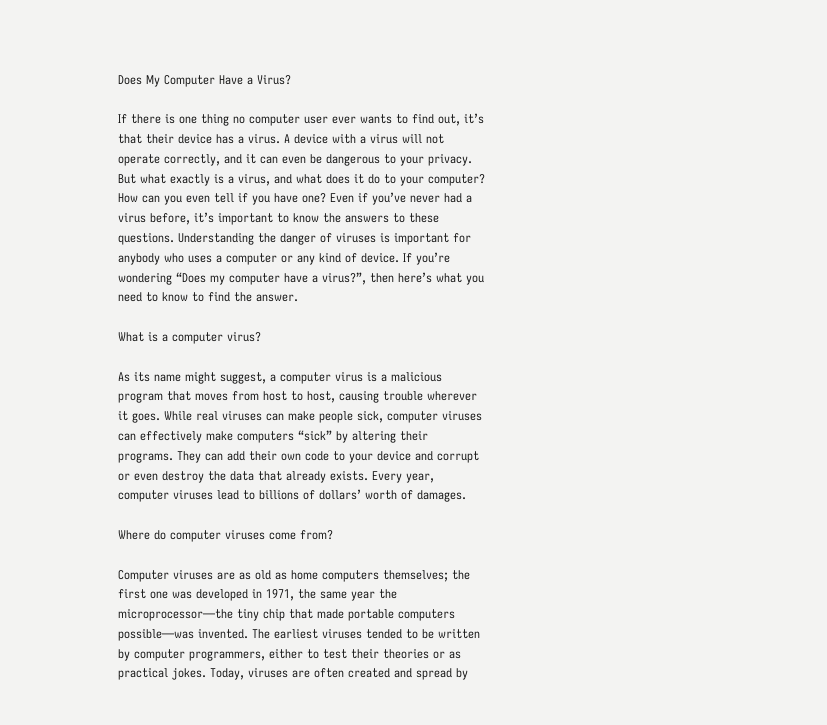Does My Computer Have a Virus?

If there is one thing no computer user ever wants to find out, it’s that their device has a virus. A device with a virus will not operate correctly, and it can even be dangerous to your privacy. But what exactly is a virus, and what does it do to your computer? How can you even tell if you have one? Even if you’ve never had a virus before, it’s important to know the answers to these questions. Understanding the danger of viruses is important for anybody who uses a computer or any kind of device. If you’re wondering “Does my computer have a virus?”, then here’s what you need to know to find the answer.

What is a computer virus?

As its name might suggest, a computer virus is a malicious program that moves from host to host, causing trouble wherever it goes. While real viruses can make people sick, computer viruses can effectively make computers “sick” by altering their programs. They can add their own code to your device and corrupt or even destroy the data that already exists. Every year, computer viruses lead to billions of dollars’ worth of damages.

Where do computer viruses come from?

Computer viruses are as old as home computers themselves; the first one was developed in 1971, the same year the microprocessor—the tiny chip that made portable computers possible—was invented. The earliest viruses tended to be written by computer programmers, either to test their theories or as practical jokes. Today, viruses are often created and spread by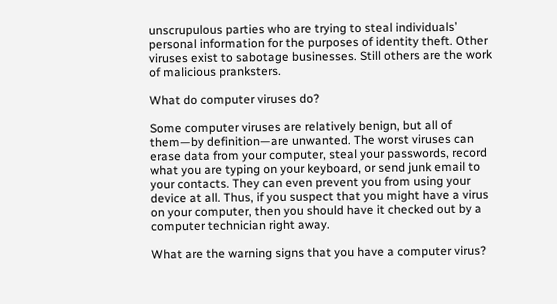unscrupulous parties who are trying to steal individuals’ personal information for the purposes of identity theft. Other viruses exist to sabotage businesses. Still others are the work of malicious pranksters.

What do computer viruses do?

Some computer viruses are relatively benign, but all of them—by definition—are unwanted. The worst viruses can erase data from your computer, steal your passwords, record what you are typing on your keyboard, or send junk email to your contacts. They can even prevent you from using your device at all. Thus, if you suspect that you might have a virus on your computer, then you should have it checked out by a computer technician right away.

What are the warning signs that you have a computer virus?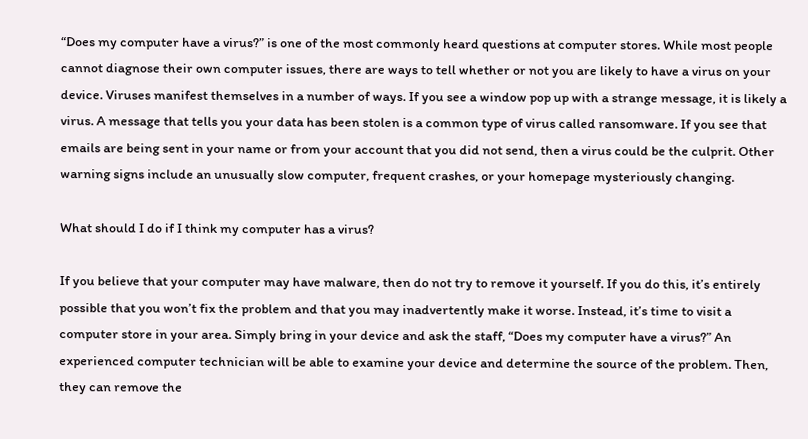“Does my computer have a virus?” is one of the most commonly heard questions at computer stores. While most people cannot diagnose their own computer issues, there are ways to tell whether or not you are likely to have a virus on your device. Viruses manifest themselves in a number of ways. If you see a window pop up with a strange message, it is likely a virus. A message that tells you your data has been stolen is a common type of virus called ransomware. If you see that emails are being sent in your name or from your account that you did not send, then a virus could be the culprit. Other warning signs include an unusually slow computer, frequent crashes, or your homepage mysteriously changing.

What should I do if I think my computer has a virus?

If you believe that your computer may have malware, then do not try to remove it yourself. If you do this, it’s entirely possible that you won’t fix the problem and that you may inadvertently make it worse. Instead, it’s time to visit a computer store in your area. Simply bring in your device and ask the staff, “Does my computer have a virus?” An experienced computer technician will be able to examine your device and determine the source of the problem. Then, they can remove the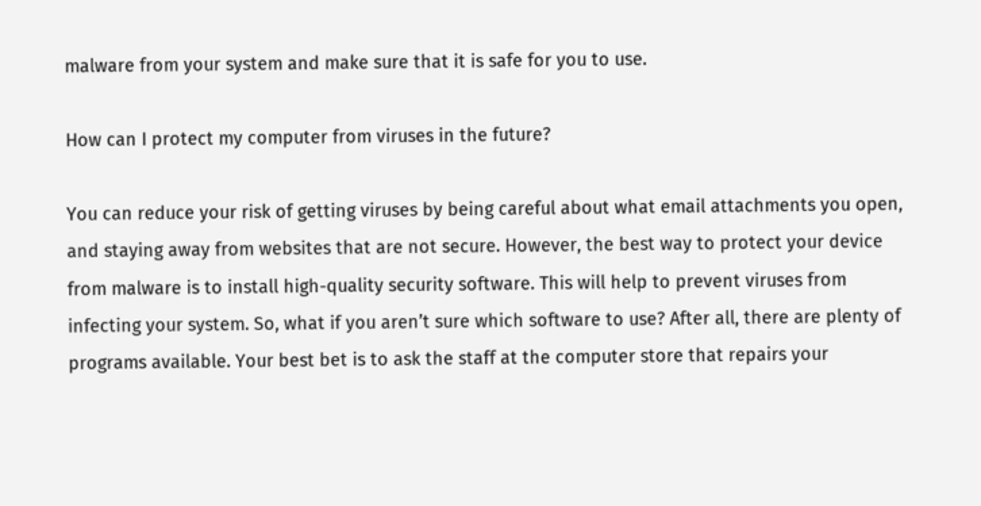malware from your system and make sure that it is safe for you to use.

How can I protect my computer from viruses in the future?

You can reduce your risk of getting viruses by being careful about what email attachments you open, and staying away from websites that are not secure. However, the best way to protect your device from malware is to install high-quality security software. This will help to prevent viruses from infecting your system. So, what if you aren’t sure which software to use? After all, there are plenty of programs available. Your best bet is to ask the staff at the computer store that repairs your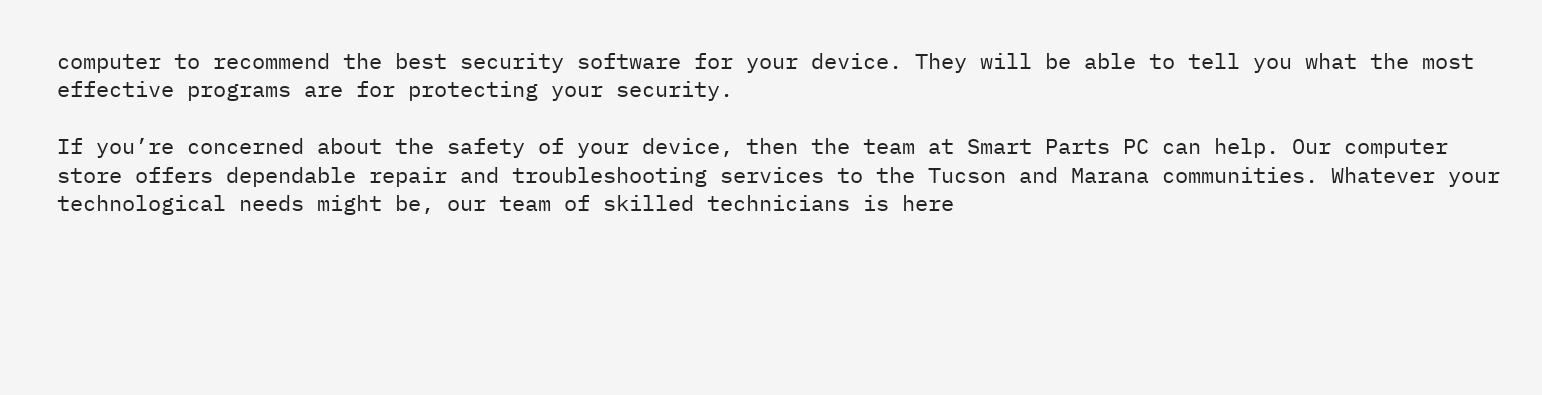computer to recommend the best security software for your device. They will be able to tell you what the most effective programs are for protecting your security.

If you’re concerned about the safety of your device, then the team at Smart Parts PC can help. Our computer store offers dependable repair and troubleshooting services to the Tucson and Marana communities. Whatever your technological needs might be, our team of skilled technicians is here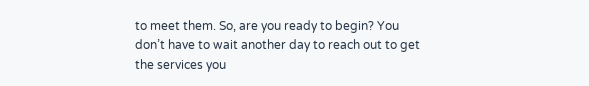to meet them. So, are you ready to begin? You don’t have to wait another day to reach out to get the services you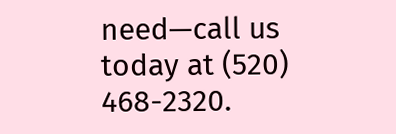need—call us today at (520) 468-2320.